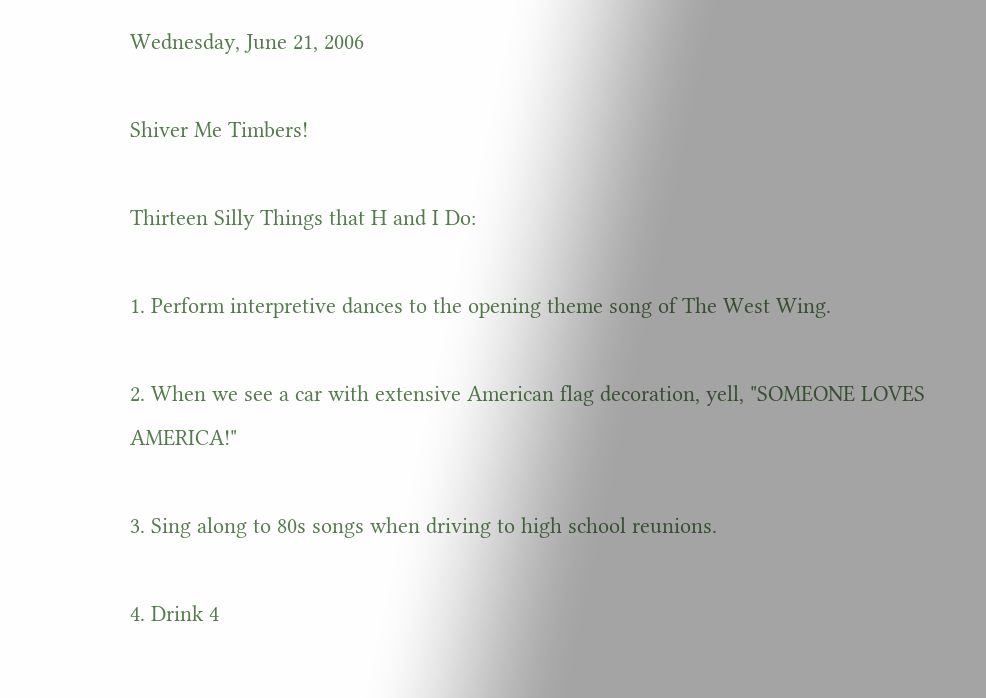Wednesday, June 21, 2006

Shiver Me Timbers!

Thirteen Silly Things that H and I Do:

1. Perform interpretive dances to the opening theme song of The West Wing.

2. When we see a car with extensive American flag decoration, yell, "SOMEONE LOVES AMERICA!"

3. Sing along to 80s songs when driving to high school reunions.

4. Drink 4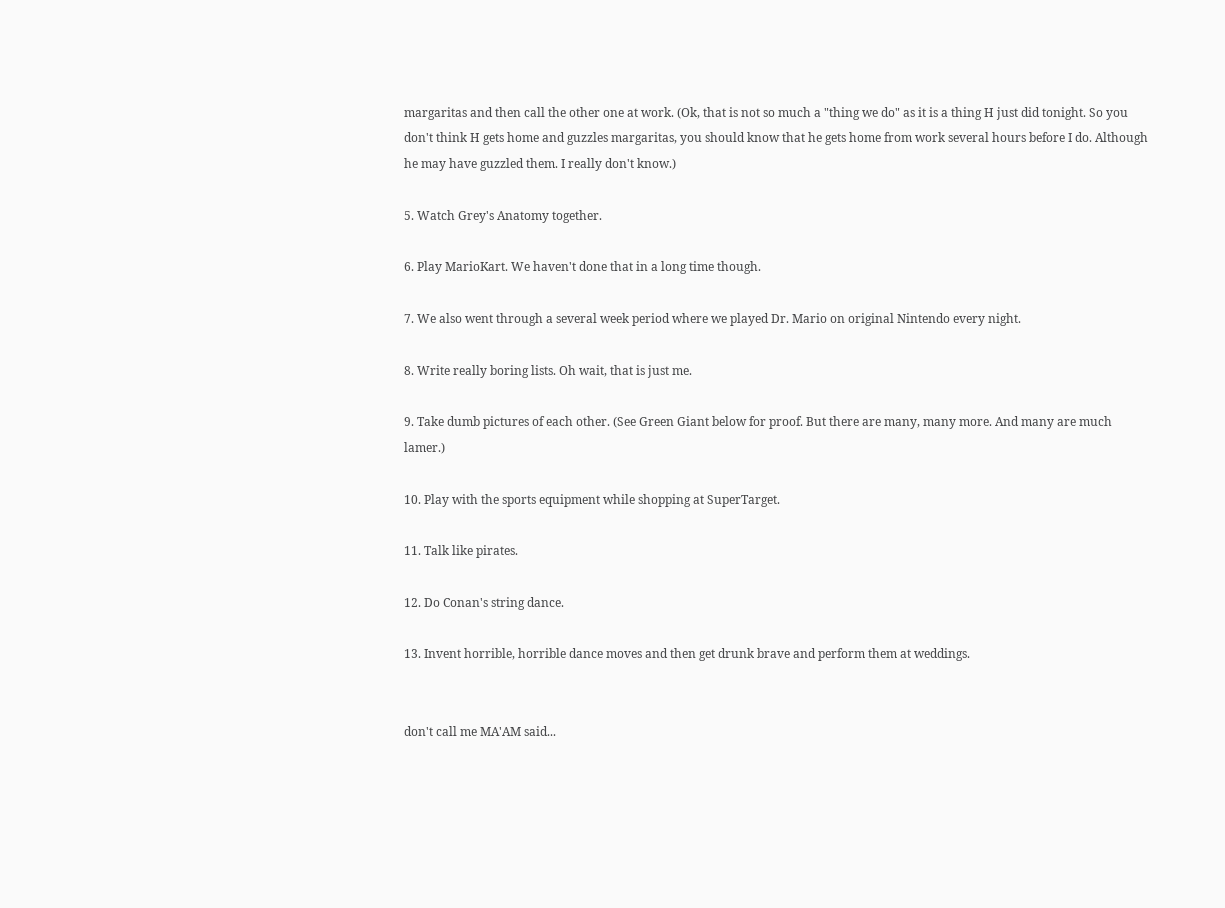margaritas and then call the other one at work. (Ok, that is not so much a "thing we do" as it is a thing H just did tonight. So you don't think H gets home and guzzles margaritas, you should know that he gets home from work several hours before I do. Although he may have guzzled them. I really don't know.)

5. Watch Grey's Anatomy together.

6. Play MarioKart. We haven't done that in a long time though.

7. We also went through a several week period where we played Dr. Mario on original Nintendo every night.

8. Write really boring lists. Oh wait, that is just me.

9. Take dumb pictures of each other. (See Green Giant below for proof. But there are many, many more. And many are much lamer.)

10. Play with the sports equipment while shopping at SuperTarget.

11. Talk like pirates.

12. Do Conan's string dance.

13. Invent horrible, horrible dance moves and then get drunk brave and perform them at weddings.


don't call me MA'AM said...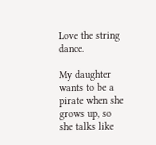Love the string dance.

My daughter wants to be a pirate when she grows up, so she talks like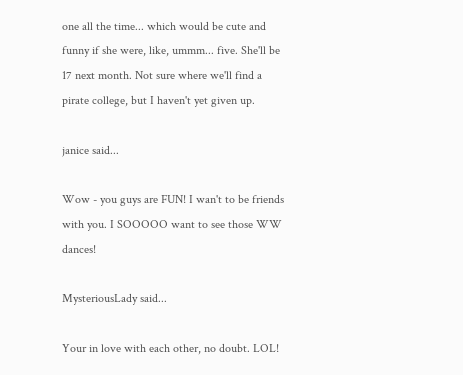one all the time... which would be cute and funny if she were, like, ummm... five. She'll be 17 next month. Not sure where we'll find a pirate college, but I haven't yet given up.

janice said...

Wow - you guys are FUN! I wan't to be friends with you. I SOOOOO want to see those WW dances!

MysteriousLady said...

Your in love with each other, no doubt. LOL!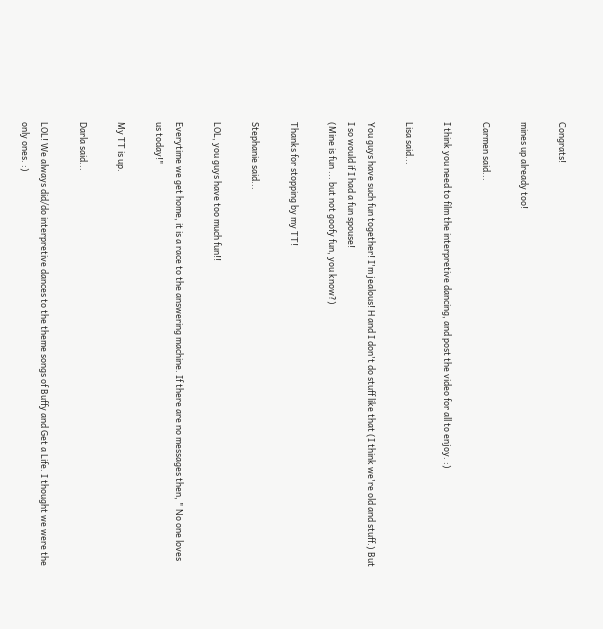Congrats!

mines up already too!

Carmen said...

I think you need to film the interpretive dancing, and post the video for all to enjoy. :)

Lisa said...

You guys have such fun together! I'm jealous! H and I don't do stuff like that (I think we're old and stuff.) But I so would if I had a fun spouse!
(Mine is fun ... but not goofy fun, you know?)

Thanks for stopping by my TT!

Stephanie said...

LOL, you guys have too much fun!!

Everytime we get home, it is a race to the answering machine. If there are no messages then, " No one loves us today!"

My TT is up.

Darla said...

LOL! We always did/do interpretive dances to the theme songs of Buffy and Get a Life. I thought we were the only ones. :)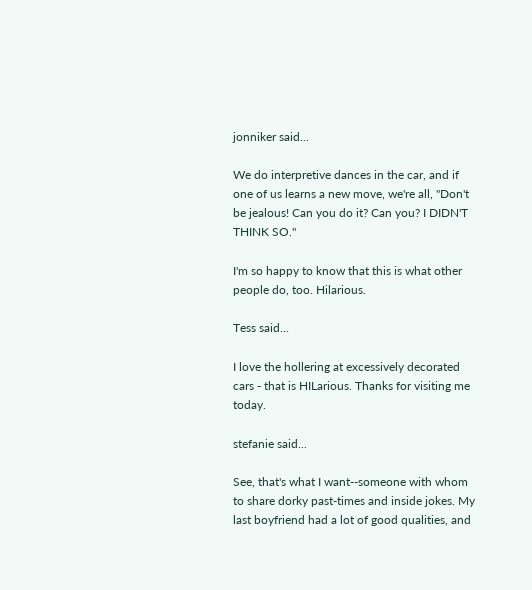jonniker said...

We do interpretive dances in the car, and if one of us learns a new move, we're all, "Don't be jealous! Can you do it? Can you? I DIDN'T THINK SO."

I'm so happy to know that this is what other people do, too. Hilarious.

Tess said...

I love the hollering at excessively decorated cars - that is HILarious. Thanks for visiting me today.

stefanie said...

See, that's what I want--someone with whom to share dorky past-times and inside jokes. My last boyfriend had a lot of good qualities, and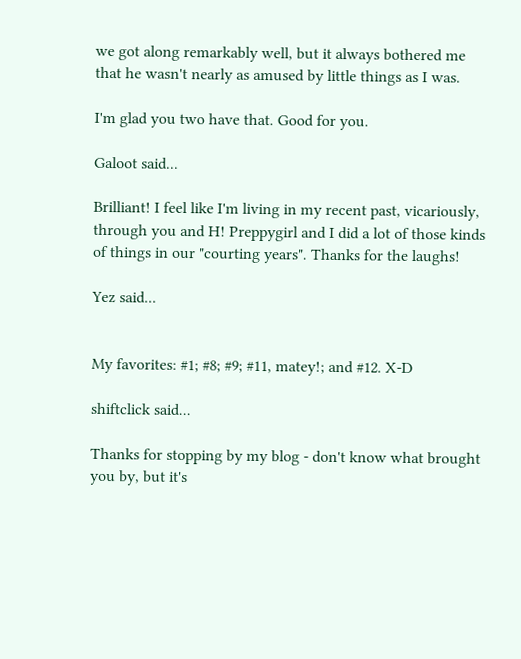we got along remarkably well, but it always bothered me that he wasn't nearly as amused by little things as I was.

I'm glad you two have that. Good for you.

Galoot said...

Brilliant! I feel like I'm living in my recent past, vicariously, through you and H! Preppygirl and I did a lot of those kinds of things in our "courting years". Thanks for the laughs!

Yez said...


My favorites: #1; #8; #9; #11, matey!; and #12. X-D

shiftclick said...

Thanks for stopping by my blog - don't know what brought you by, but it's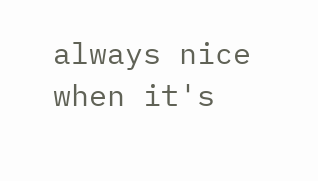always nice when it's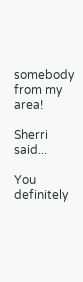somebody from my area!

Sherri said...

You definitely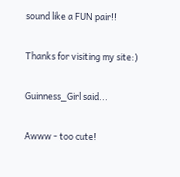sound like a FUN pair!!

Thanks for visiting my site:)

Guinness_Girl said...

Awww - too cute!